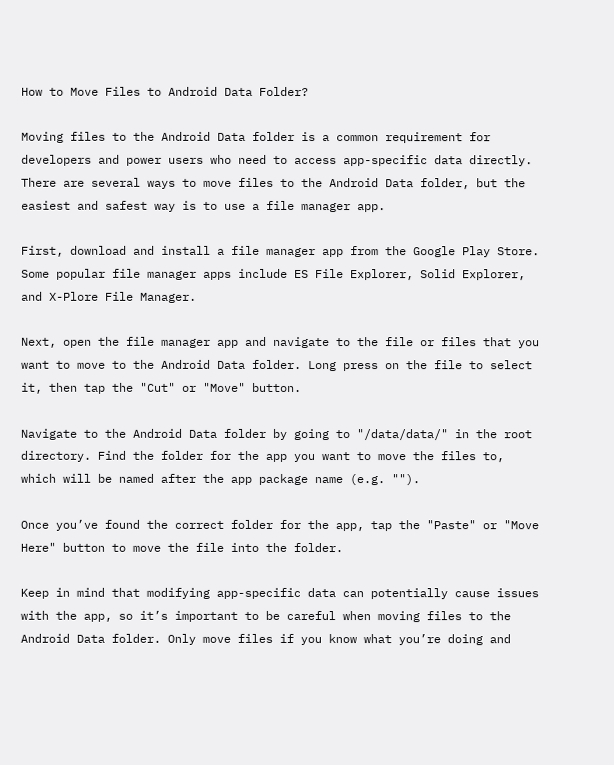How to Move Files to Android Data Folder?

Moving files to the Android Data folder is a common requirement for developers and power users who need to access app-specific data directly. There are several ways to move files to the Android Data folder, but the easiest and safest way is to use a file manager app.

First, download and install a file manager app from the Google Play Store. Some popular file manager apps include ES File Explorer, Solid Explorer, and X-Plore File Manager.

Next, open the file manager app and navigate to the file or files that you want to move to the Android Data folder. Long press on the file to select it, then tap the "Cut" or "Move" button.

Navigate to the Android Data folder by going to "/data/data/" in the root directory. Find the folder for the app you want to move the files to, which will be named after the app package name (e.g. "").

Once you’ve found the correct folder for the app, tap the "Paste" or "Move Here" button to move the file into the folder.

Keep in mind that modifying app-specific data can potentially cause issues with the app, so it’s important to be careful when moving files to the Android Data folder. Only move files if you know what you’re doing and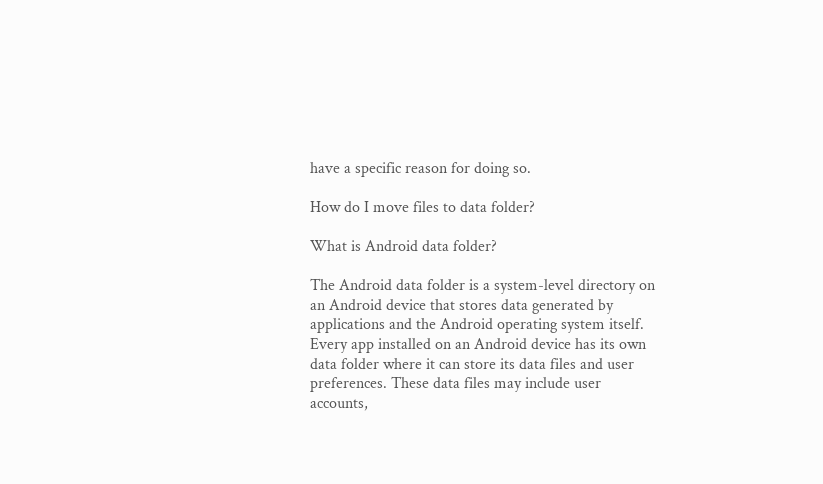have a specific reason for doing so.

How do I move files to data folder?

What is Android data folder?

The Android data folder is a system-level directory on an Android device that stores data generated by applications and the Android operating system itself. Every app installed on an Android device has its own data folder where it can store its data files and user preferences. These data files may include user accounts,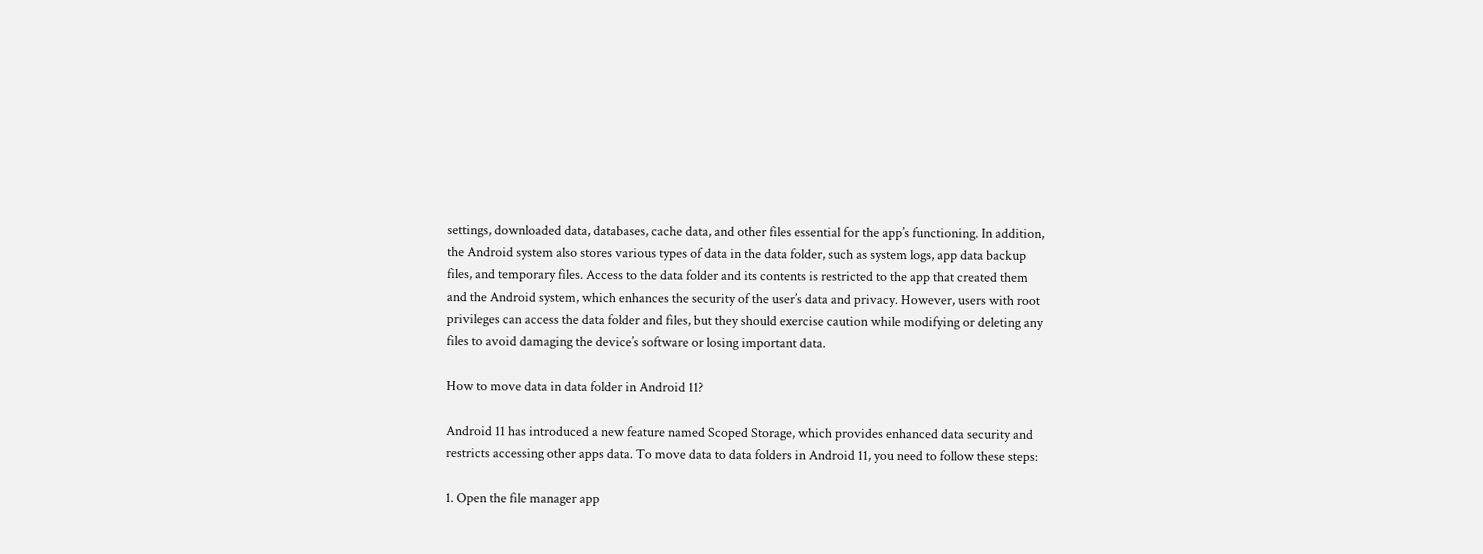settings, downloaded data, databases, cache data, and other files essential for the app’s functioning. In addition, the Android system also stores various types of data in the data folder, such as system logs, app data backup files, and temporary files. Access to the data folder and its contents is restricted to the app that created them and the Android system, which enhances the security of the user’s data and privacy. However, users with root privileges can access the data folder and files, but they should exercise caution while modifying or deleting any files to avoid damaging the device’s software or losing important data.

How to move data in data folder in Android 11?

Android 11 has introduced a new feature named Scoped Storage, which provides enhanced data security and restricts accessing other apps data. To move data to data folders in Android 11, you need to follow these steps:

1. Open the file manager app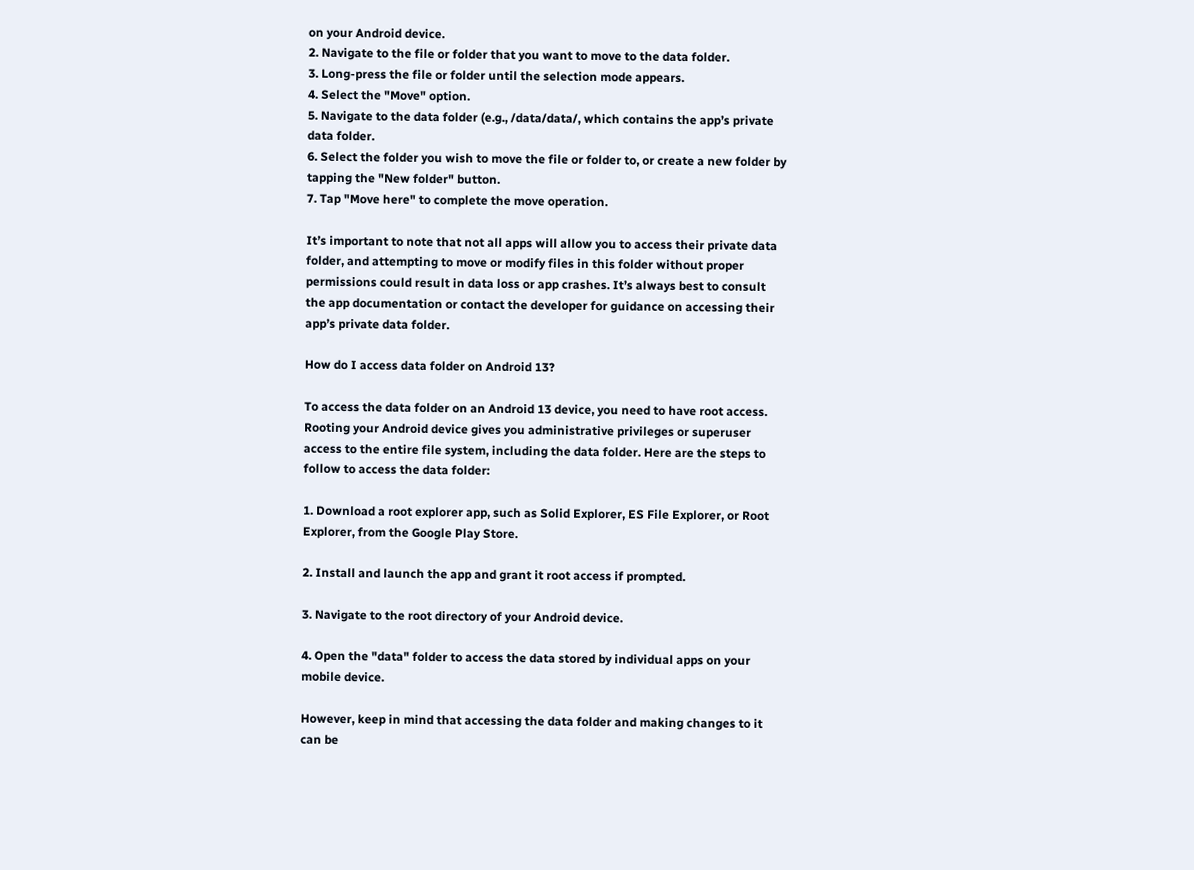on your Android device.
2. Navigate to the file or folder that you want to move to the data folder.
3. Long-press the file or folder until the selection mode appears.
4. Select the "Move" option.
5. Navigate to the data folder (e.g., /data/data/, which contains the app’s private data folder.
6. Select the folder you wish to move the file or folder to, or create a new folder by tapping the "New folder" button.
7. Tap "Move here" to complete the move operation.

It’s important to note that not all apps will allow you to access their private data folder, and attempting to move or modify files in this folder without proper permissions could result in data loss or app crashes. It’s always best to consult the app documentation or contact the developer for guidance on accessing their app’s private data folder.

How do I access data folder on Android 13?

To access the data folder on an Android 13 device, you need to have root access. Rooting your Android device gives you administrative privileges or superuser access to the entire file system, including the data folder. Here are the steps to follow to access the data folder:

1. Download a root explorer app, such as Solid Explorer, ES File Explorer, or Root Explorer, from the Google Play Store.

2. Install and launch the app and grant it root access if prompted.

3. Navigate to the root directory of your Android device.

4. Open the "data" folder to access the data stored by individual apps on your mobile device.

However, keep in mind that accessing the data folder and making changes to it can be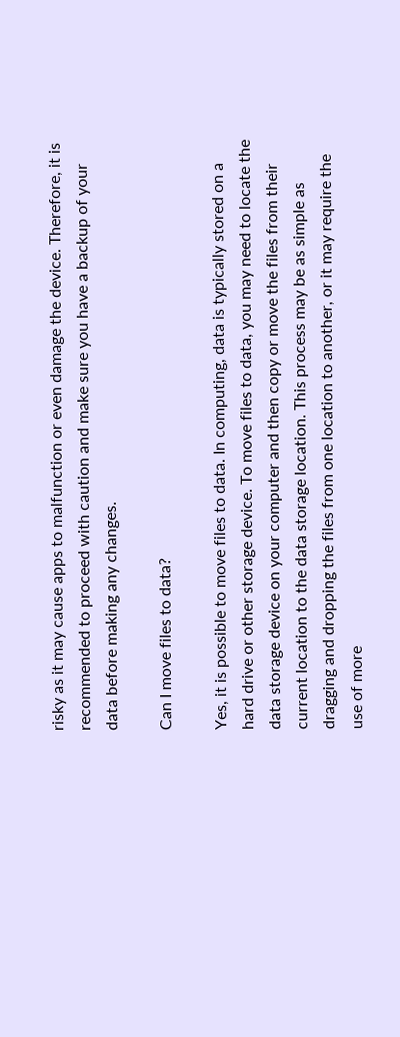risky as it may cause apps to malfunction or even damage the device. Therefore, it is recommended to proceed with caution and make sure you have a backup of your data before making any changes.

Can I move files to data?

Yes, it is possible to move files to data. In computing, data is typically stored on a hard drive or other storage device. To move files to data, you may need to locate the data storage device on your computer and then copy or move the files from their current location to the data storage location. This process may be as simple as dragging and dropping the files from one location to another, or it may require the use of more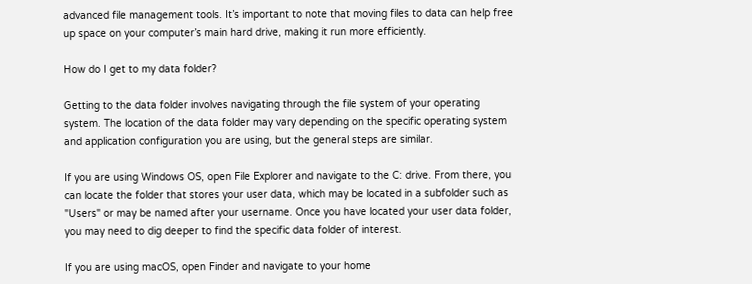advanced file management tools. It’s important to note that moving files to data can help free up space on your computer’s main hard drive, making it run more efficiently.

How do I get to my data folder?

Getting to the data folder involves navigating through the file system of your operating system. The location of the data folder may vary depending on the specific operating system and application configuration you are using, but the general steps are similar.

If you are using Windows OS, open File Explorer and navigate to the C: drive. From there, you can locate the folder that stores your user data, which may be located in a subfolder such as "Users" or may be named after your username. Once you have located your user data folder, you may need to dig deeper to find the specific data folder of interest.

If you are using macOS, open Finder and navigate to your home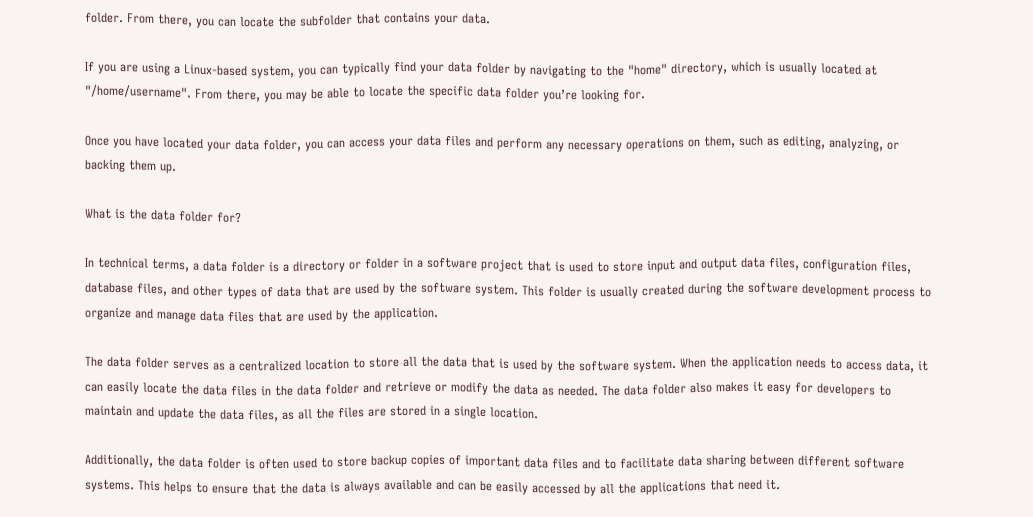folder. From there, you can locate the subfolder that contains your data.

If you are using a Linux-based system, you can typically find your data folder by navigating to the "home" directory, which is usually located at "/home/username". From there, you may be able to locate the specific data folder you’re looking for.

Once you have located your data folder, you can access your data files and perform any necessary operations on them, such as editing, analyzing, or backing them up.

What is the data folder for?

In technical terms, a data folder is a directory or folder in a software project that is used to store input and output data files, configuration files, database files, and other types of data that are used by the software system. This folder is usually created during the software development process to organize and manage data files that are used by the application.

The data folder serves as a centralized location to store all the data that is used by the software system. When the application needs to access data, it can easily locate the data files in the data folder and retrieve or modify the data as needed. The data folder also makes it easy for developers to maintain and update the data files, as all the files are stored in a single location.

Additionally, the data folder is often used to store backup copies of important data files and to facilitate data sharing between different software systems. This helps to ensure that the data is always available and can be easily accessed by all the applications that need it.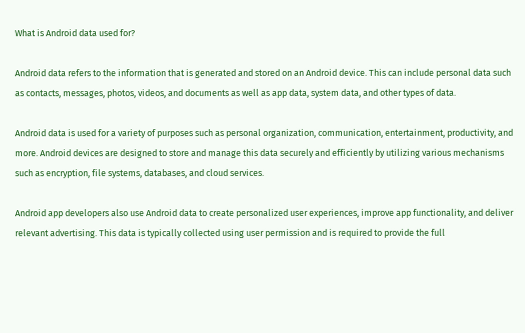What is Android data used for?

Android data refers to the information that is generated and stored on an Android device. This can include personal data such as contacts, messages, photos, videos, and documents as well as app data, system data, and other types of data.

Android data is used for a variety of purposes such as personal organization, communication, entertainment, productivity, and more. Android devices are designed to store and manage this data securely and efficiently by utilizing various mechanisms such as encryption, file systems, databases, and cloud services.

Android app developers also use Android data to create personalized user experiences, improve app functionality, and deliver relevant advertising. This data is typically collected using user permission and is required to provide the full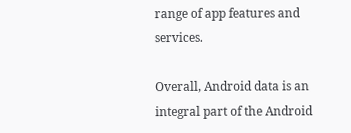range of app features and services.

Overall, Android data is an integral part of the Android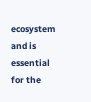ecosystem and is essential for the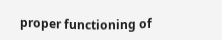proper functioning of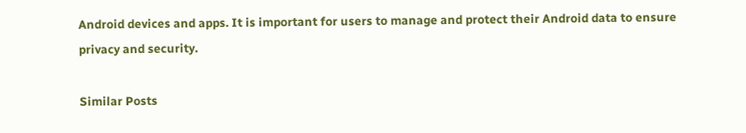Android devices and apps. It is important for users to manage and protect their Android data to ensure privacy and security.

Similar Posts